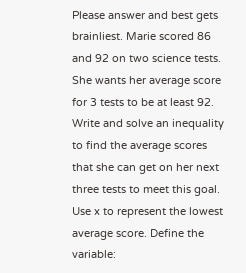Please answer and best gets brainliest. Marie scored 86 and 92 on two science tests. She wants her average score for 3 tests to be at least 92. Write and solve an inequality to find the average scores that she can get on her next three tests to meet this goal. Use x to represent the lowest average score. Define the variable: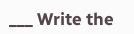___ Write the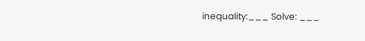inequality:___ Solve: ___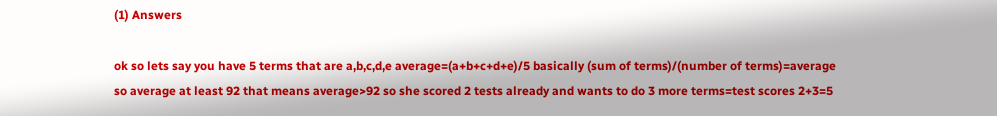(1) Answers

ok so lets say you have 5 terms that are a,b,c,d,e average=(a+b+c+d+e)/5 basically (sum of terms)/(number of terms)=average so average at least 92 that means average>92 so she scored 2 tests already and wants to do 3 more terms=test scores 2+3=5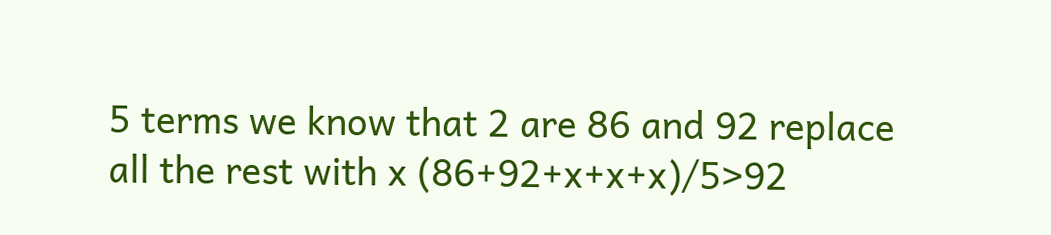5 terms we know that 2 are 86 and 92 replace all the rest with x (86+92+x+x+x)/5>92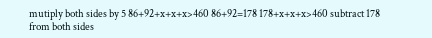mutiply both sides by 5 86+92+x+x+x>460 86+92=178 178+x+x+x>460 subtract 178 from both sides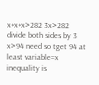x+x+x>282 3x>282 divide both sides by 3 x>94 need so tget 94 at least variable=x inequality is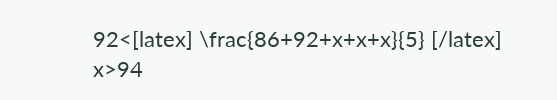92<[latex] \frac{86+92+x+x+x}{5} [/latex] x>94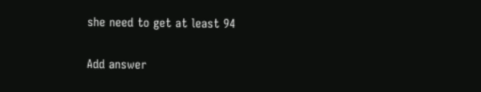she need to get at least 94

Add answer